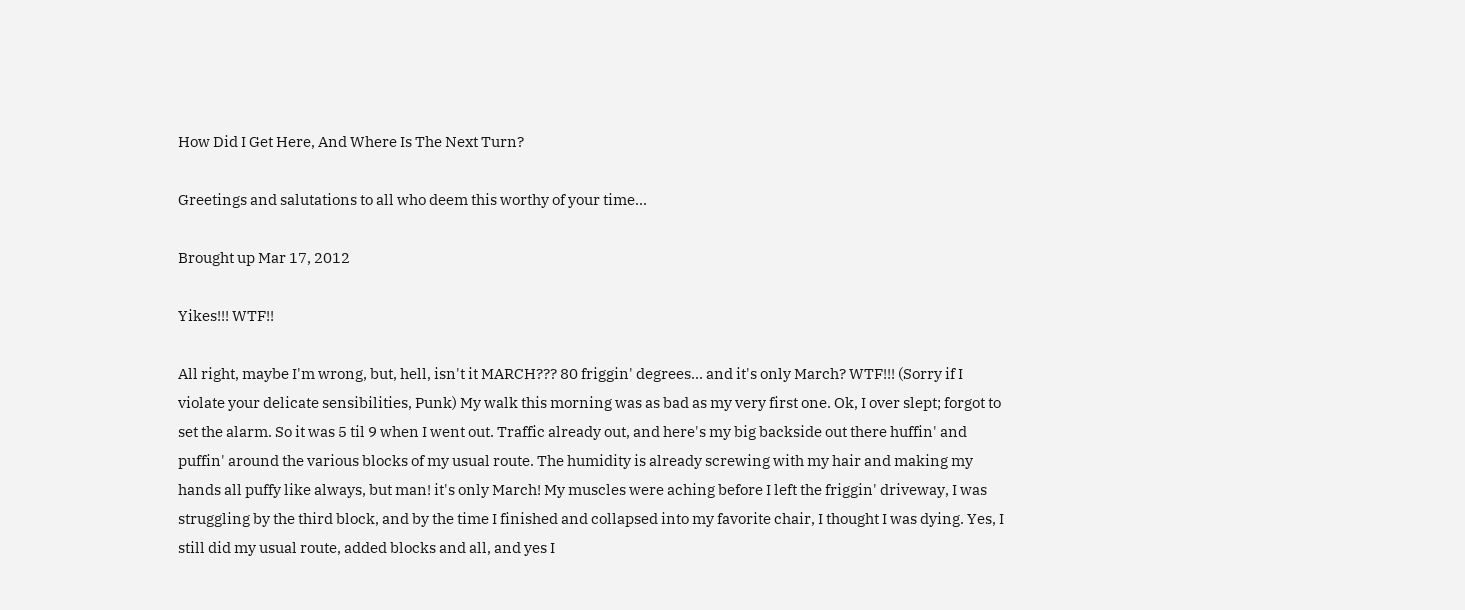How Did I Get Here, And Where Is The Next Turn?

Greetings and salutations to all who deem this worthy of your time...

Brought up Mar 17, 2012

Yikes!!! WTF!!

All right, maybe I'm wrong, but, hell, isn't it MARCH??? 80 friggin' degrees... and it's only March? WTF!!! (Sorry if I violate your delicate sensibilities, Punk) My walk this morning was as bad as my very first one. Ok, I over slept; forgot to set the alarm. So it was 5 til 9 when I went out. Traffic already out, and here's my big backside out there huffin' and puffin' around the various blocks of my usual route. The humidity is already screwing with my hair and making my hands all puffy like always, but man! it's only March! My muscles were aching before I left the friggin' driveway, I was struggling by the third block, and by the time I finished and collapsed into my favorite chair, I thought I was dying. Yes, I still did my usual route, added blocks and all, and yes I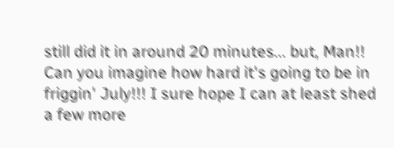still did it in around 20 minutes... but, Man!! Can you imagine how hard it's going to be in friggin' July!!! I sure hope I can at least shed a few more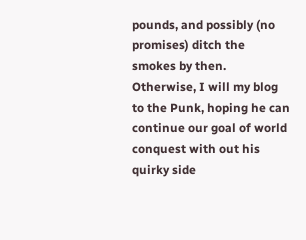pounds, and possibly (no promises) ditch the smokes by then. Otherwise, I will my blog to the Punk, hoping he can continue our goal of world conquest with out his quirky side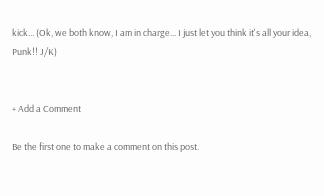kick... (Ok, we both know, I am in charge... I just let you think it's all your idea, Punk!! J/K)


+ Add a Comment

Be the first one to make a comment on this post.